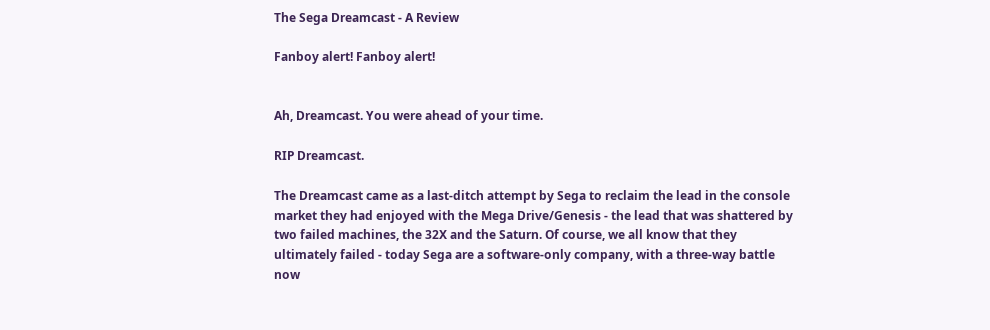The Sega Dreamcast - A Review

Fanboy alert! Fanboy alert!


Ah, Dreamcast. You were ahead of your time.

RIP Dreamcast.

The Dreamcast came as a last-ditch attempt by Sega to reclaim the lead in the console market they had enjoyed with the Mega Drive/Genesis - the lead that was shattered by two failed machines, the 32X and the Saturn. Of course, we all know that they ultimately failed - today Sega are a software-only company, with a three-way battle now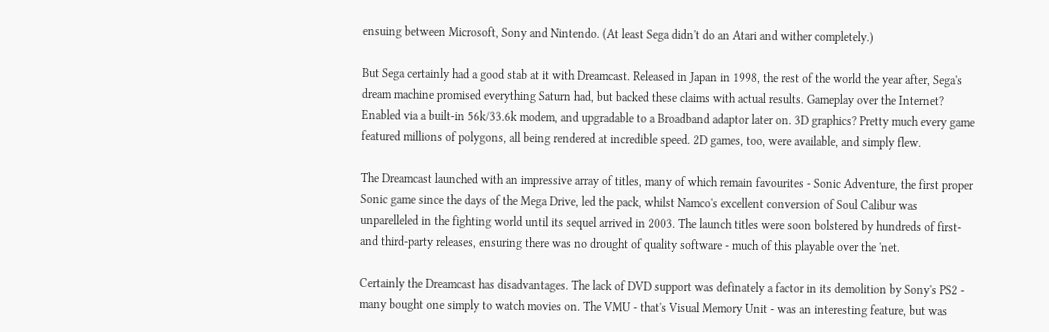ensuing between Microsoft, Sony and Nintendo. (At least Sega didn't do an Atari and wither completely.)

But Sega certainly had a good stab at it with Dreamcast. Released in Japan in 1998, the rest of the world the year after, Sega's dream machine promised everything Saturn had, but backed these claims with actual results. Gameplay over the Internet? Enabled via a built-in 56k/33.6k modem, and upgradable to a Broadband adaptor later on. 3D graphics? Pretty much every game featured millions of polygons, all being rendered at incredible speed. 2D games, too, were available, and simply flew.

The Dreamcast launched with an impressive array of titles, many of which remain favourites - Sonic Adventure, the first proper Sonic game since the days of the Mega Drive, led the pack, whilst Namco's excellent conversion of Soul Calibur was unparelleled in the fighting world until its sequel arrived in 2003. The launch titles were soon bolstered by hundreds of first- and third-party releases, ensuring there was no drought of quality software - much of this playable over the 'net.

Certainly the Dreamcast has disadvantages. The lack of DVD support was definately a factor in its demolition by Sony's PS2 - many bought one simply to watch movies on. The VMU - that's Visual Memory Unit - was an interesting feature, but was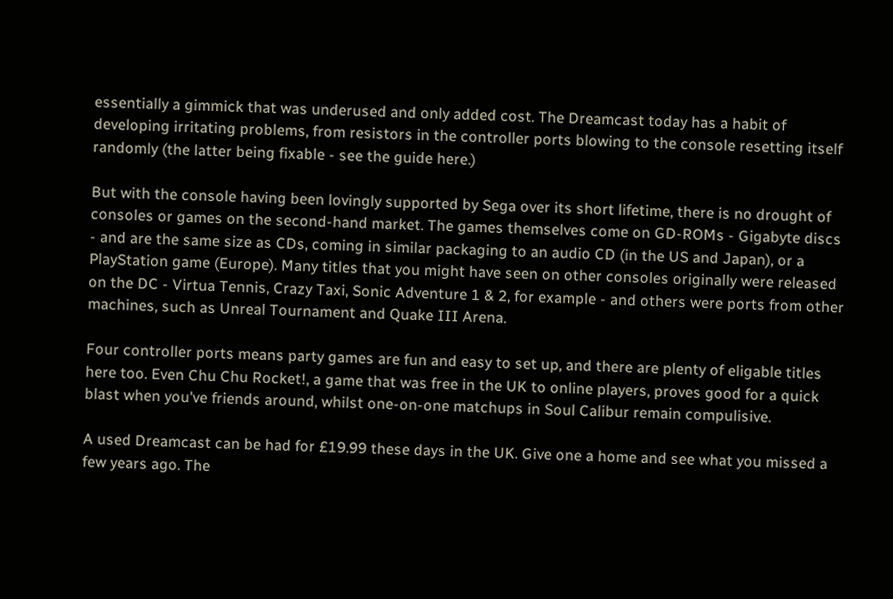essentially a gimmick that was underused and only added cost. The Dreamcast today has a habit of developing irritating problems, from resistors in the controller ports blowing to the console resetting itself randomly (the latter being fixable - see the guide here.)

But with the console having been lovingly supported by Sega over its short lifetime, there is no drought of consoles or games on the second-hand market. The games themselves come on GD-ROMs - Gigabyte discs - and are the same size as CDs, coming in similar packaging to an audio CD (in the US and Japan), or a PlayStation game (Europe). Many titles that you might have seen on other consoles originally were released on the DC - Virtua Tennis, Crazy Taxi, Sonic Adventure 1 & 2, for example - and others were ports from other machines, such as Unreal Tournament and Quake III Arena.

Four controller ports means party games are fun and easy to set up, and there are plenty of eligable titles here too. Even Chu Chu Rocket!, a game that was free in the UK to online players, proves good for a quick blast when you've friends around, whilst one-on-one matchups in Soul Calibur remain compulisive.

A used Dreamcast can be had for £19.99 these days in the UK. Give one a home and see what you missed a few years ago. The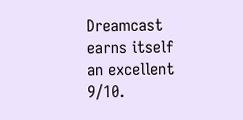Dreamcast earns itself an excellent 9/10.